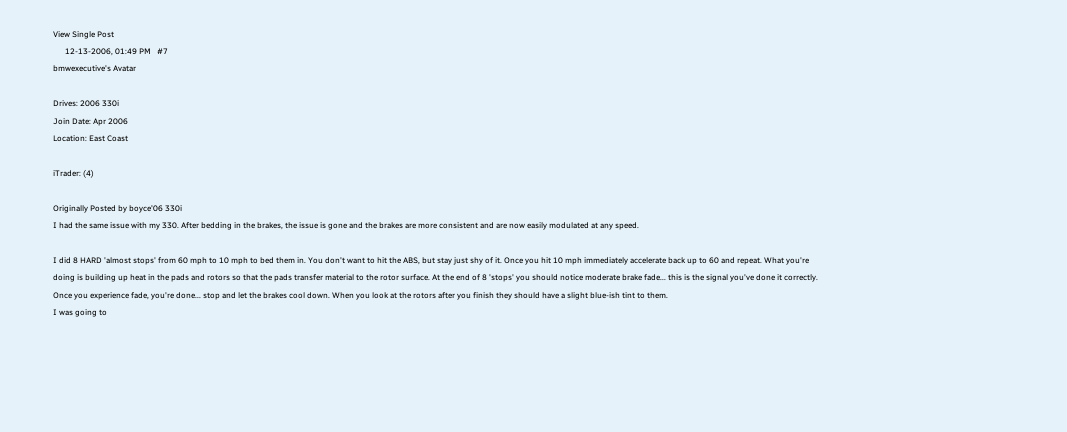View Single Post
      12-13-2006, 01:49 PM   #7
bmwexecutive's Avatar

Drives: 2006 330i
Join Date: Apr 2006
Location: East Coast

iTrader: (4)

Originally Posted by boyce'06 330i
I had the same issue with my 330. After bedding in the brakes, the issue is gone and the brakes are more consistent and are now easily modulated at any speed.

I did 8 HARD 'almost stops' from 60 mph to 10 mph to bed them in. You don't want to hit the ABS, but stay just shy of it. Once you hit 10 mph immediately accelerate back up to 60 and repeat. What you're doing is building up heat in the pads and rotors so that the pads transfer material to the rotor surface. At the end of 8 'stops' you should notice moderate brake fade... this is the signal you've done it correctly. Once you experience fade, you're done... stop and let the brakes cool down. When you look at the rotors after you finish they should have a slight blue-ish tint to them.
I was going to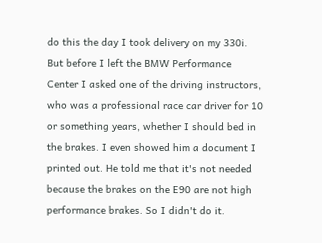do this the day I took delivery on my 330i. But before I left the BMW Performance Center I asked one of the driving instructors, who was a professional race car driver for 10 or something years, whether I should bed in the brakes. I even showed him a document I printed out. He told me that it's not needed because the brakes on the E90 are not high performance brakes. So I didn't do it.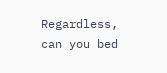Regardless, can you bed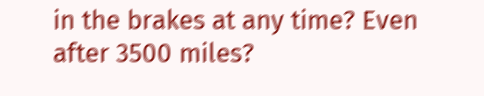in the brakes at any time? Even after 3500 miles?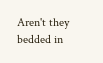Aren't they bedded in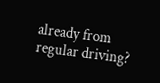already from regular driving?